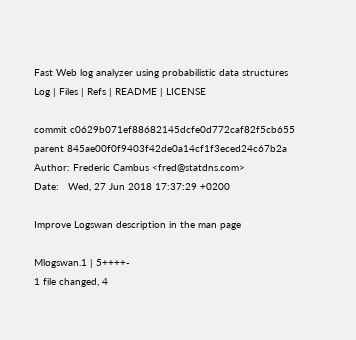Fast Web log analyzer using probabilistic data structures
Log | Files | Refs | README | LICENSE

commit c0629b071ef88682145dcfe0d772caf82f5cb655
parent 845ae00f0f9403f42de0a14cf1f3eced24c67b2a
Author: Frederic Cambus <fred@statdns.com>
Date:   Wed, 27 Jun 2018 17:37:29 +0200

Improve Logswan description in the man page

Mlogswan.1 | 5++++-
1 file changed, 4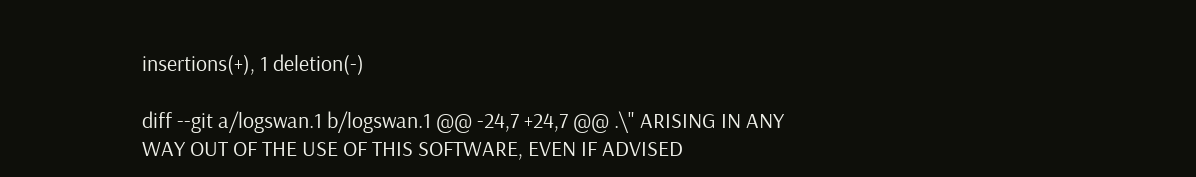insertions(+), 1 deletion(-)

diff --git a/logswan.1 b/logswan.1 @@ -24,7 +24,7 @@ .\" ARISING IN ANY WAY OUT OF THE USE OF THIS SOFTWARE, EVEN IF ADVISED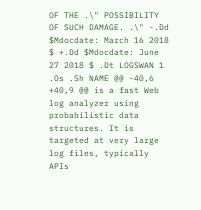OF THE .\" POSSIBILITY OF SUCH DAMAGE. .\" -.Dd $Mdocdate: March 16 2018 $ +.Dd $Mdocdate: June 27 2018 $ .Dt LOGSWAN 1 .Os .Sh NAME @@ -40,6 +40,9 @@ is a fast Web log analyzer using probabilistic data structures. It is targeted at very large log files, typically APIs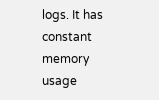logs. It has constant memory usage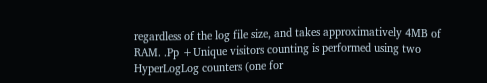regardless of the log file size, and takes approximatively 4MB of RAM. .Pp +Unique visitors counting is performed using two HyperLogLog counters (one for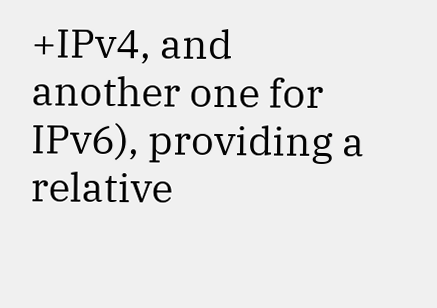+IPv4, and another one for IPv6), providing a relative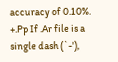accuracy of 0.10%. +.Pp If .Ar file is a single dash (`-'),